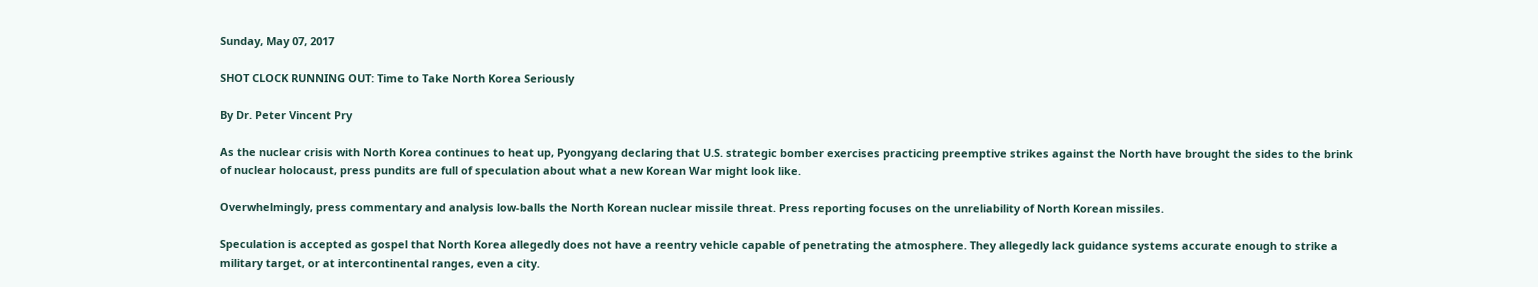Sunday, May 07, 2017

SHOT CLOCK RUNNING OUT: Time to Take North Korea Seriously

By Dr. Peter Vincent Pry

As the nuclear crisis with North Korea continues to heat up, Pyongyang declaring that U.S. strategic bomber exercises practicing preemptive strikes against the North have brought the sides to the brink of nuclear holocaust, press pundits are full of speculation about what a new Korean War might look like.

Overwhelmingly, press commentary and analysis low-balls the North Korean nuclear missile threat. Press reporting focuses on the unreliability of North Korean missiles.

Speculation is accepted as gospel that North Korea allegedly does not have a reentry vehicle capable of penetrating the atmosphere. They allegedly lack guidance systems accurate enough to strike a military target, or at intercontinental ranges, even a city.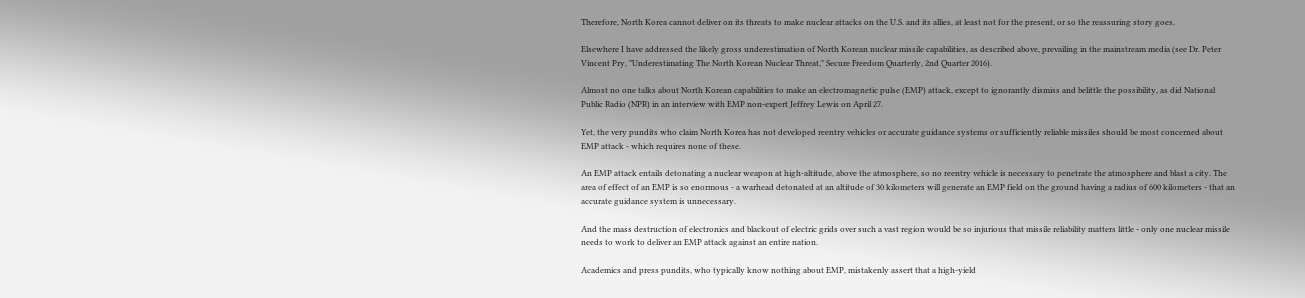Therefore, North Korea cannot deliver on its threats to make nuclear attacks on the U.S. and its allies, at least not for the present, or so the reassuring story goes.

Elsewhere I have addressed the likely gross underestimation of North Korean nuclear missile capabilities, as described above, prevailing in the mainstream media (see Dr. Peter Vincent Pry, "Underestimating The North Korean Nuclear Threat," Secure Freedom Quarterly, 2nd Quarter 2016).

Almost no one talks about North Korean capabilities to make an electromagnetic pulse (EMP) attack, except to ignorantly dismiss and belittle the possibility, as did National Public Radio (NPR) in an interview with EMP non-expert Jeffrey Lewis on April 27.

Yet, the very pundits who claim North Korea has not developed reentry vehicles or accurate guidance systems or sufficiently reliable missiles should be most concerned about EMP attack - which requires none of these.

An EMP attack entails detonating a nuclear weapon at high-altitude, above the atmosphere, so no reentry vehicle is necessary to penetrate the atmosphere and blast a city. The area of effect of an EMP is so enormous - a warhead detonated at an altitude of 30 kilometers will generate an EMP field on the ground having a radius of 600 kilometers - that an accurate guidance system is unnecessary.

And the mass destruction of electronics and blackout of electric grids over such a vast region would be so injurious that missile reliability matters little - only one nuclear missile needs to work to deliver an EMP attack against an entire nation.

Academics and press pundits, who typically know nothing about EMP, mistakenly assert that a high-yield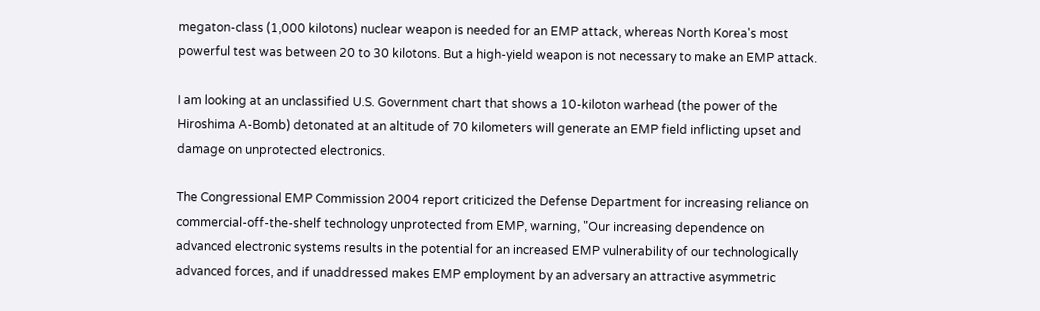megaton-class (1,000 kilotons) nuclear weapon is needed for an EMP attack, whereas North Korea's most powerful test was between 20 to 30 kilotons. But a high-yield weapon is not necessary to make an EMP attack.

I am looking at an unclassified U.S. Government chart that shows a 10-kiloton warhead (the power of the Hiroshima A-Bomb) detonated at an altitude of 70 kilometers will generate an EMP field inflicting upset and damage on unprotected electronics.

The Congressional EMP Commission 2004 report criticized the Defense Department for increasing reliance on commercial-off-the-shelf technology unprotected from EMP, warning, "Our increasing dependence on advanced electronic systems results in the potential for an increased EMP vulnerability of our technologically advanced forces, and if unaddressed makes EMP employment by an adversary an attractive asymmetric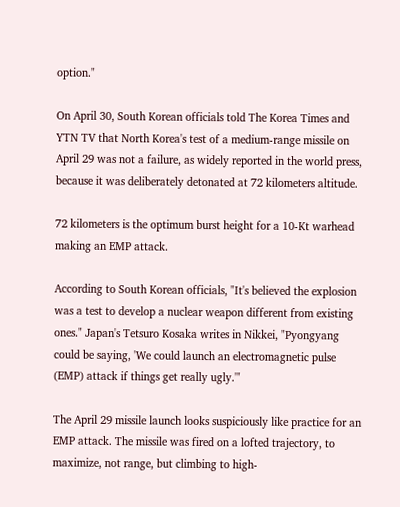option."

On April 30, South Korean officials told The Korea Times and YTN TV that North Korea's test of a medium-range missile on April 29 was not a failure, as widely reported in the world press, because it was deliberately detonated at 72 kilometers altitude.

72 kilometers is the optimum burst height for a 10-Kt warhead making an EMP attack.

According to South Korean officials, "It's believed the explosion was a test to develop a nuclear weapon different from existing ones." Japan's Tetsuro Kosaka writes in Nikkei, "Pyongyang could be saying, 'We could launch an electromagnetic pulse (EMP) attack if things get really ugly.'"

The April 29 missile launch looks suspiciously like practice for an EMP attack. The missile was fired on a lofted trajectory, to maximize, not range, but climbing to high-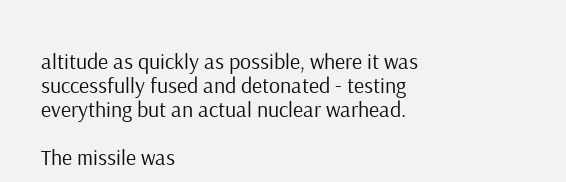altitude as quickly as possible, where it was successfully fused and detonated - testing everything but an actual nuclear warhead.

The missile was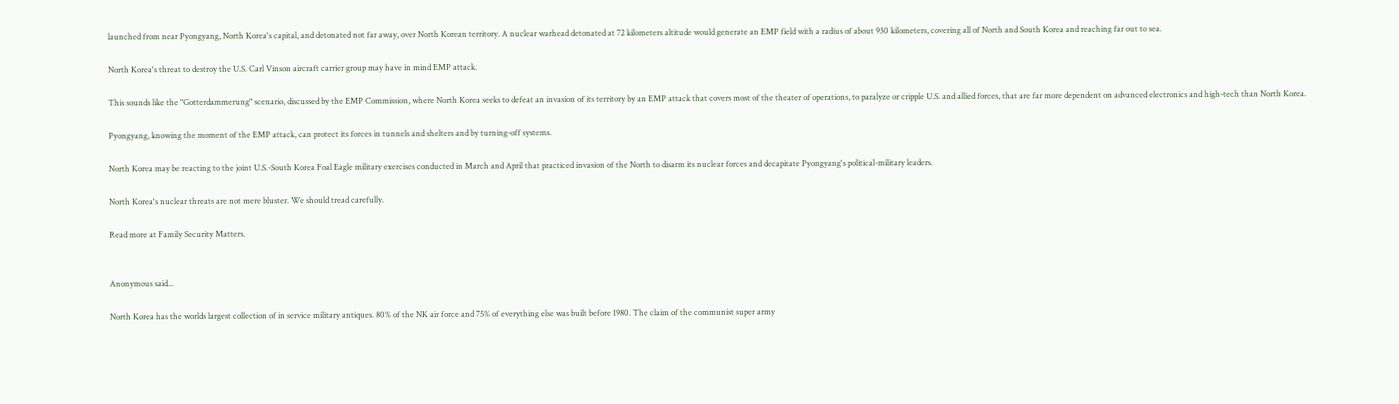launched from near Pyongyang, North Korea's capital, and detonated not far away, over North Korean territory. A nuclear warhead detonated at 72 kilometers altitude would generate an EMP field with a radius of about 930 kilometers, covering all of North and South Korea and reaching far out to sea.

North Korea's threat to destroy the U.S. Carl Vinson aircraft carrier group may have in mind EMP attack.

This sounds like the "Gotterdammerung" scenario, discussed by the EMP Commission, where North Korea seeks to defeat an invasion of its territory by an EMP attack that covers most of the theater of operations, to paralyze or cripple U.S. and allied forces, that are far more dependent on advanced electronics and high-tech than North Korea.

Pyongyang, knowing the moment of the EMP attack, can protect its forces in tunnels and shelters and by turning-off systems.

North Korea may be reacting to the joint U.S.-South Korea Foal Eagle military exercises conducted in March and April that practiced invasion of the North to disarm its nuclear forces and decapitate Pyongyang's political-military leaders.

North Korea's nuclear threats are not mere bluster. We should tread carefully.

Read more at Family Security Matters.


Anonymous said...

North Korea has the worlds largest collection of in service military antiques. 80% of the NK air force and 75% of everything else was built before 1980. The claim of the communist super army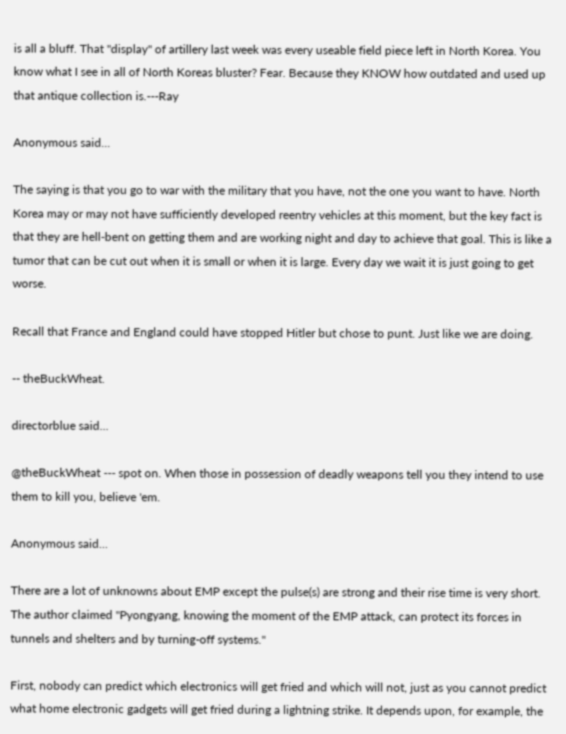is all a bluff. That "display" of artillery last week was every useable field piece left in North Korea. You know what I see in all of North Koreas bluster? Fear. Because they KNOW how outdated and used up that antique collection is.---Ray

Anonymous said...

The saying is that you go to war with the military that you have, not the one you want to have. North Korea may or may not have sufficiently developed reentry vehicles at this moment, but the key fact is that they are hell-bent on getting them and are working night and day to achieve that goal. This is like a tumor that can be cut out when it is small or when it is large. Every day we wait it is just going to get worse.

Recall that France and England could have stopped Hitler but chose to punt. Just like we are doing.

-- theBuckWheat.

directorblue said...

@theBuckWheat --- spot on. When those in possession of deadly weapons tell you they intend to use them to kill you, believe 'em.

Anonymous said...

There are a lot of unknowns about EMP except the pulse(s) are strong and their rise time is very short. The author claimed "Pyongyang, knowing the moment of the EMP attack, can protect its forces in tunnels and shelters and by turning-off systems."

First, nobody can predict which electronics will get fried and which will not, just as you cannot predict what home electronic gadgets will get fried during a lightning strike. It depends upon, for example, the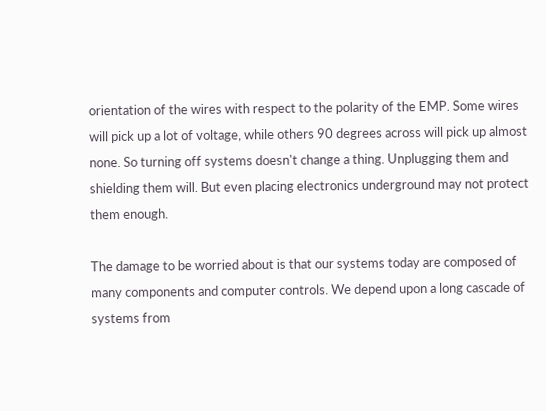orientation of the wires with respect to the polarity of the EMP. Some wires will pick up a lot of voltage, while others 90 degrees across will pick up almost none. So turning off systems doesn't change a thing. Unplugging them and shielding them will. But even placing electronics underground may not protect them enough.

The damage to be worried about is that our systems today are composed of many components and computer controls. We depend upon a long cascade of systems from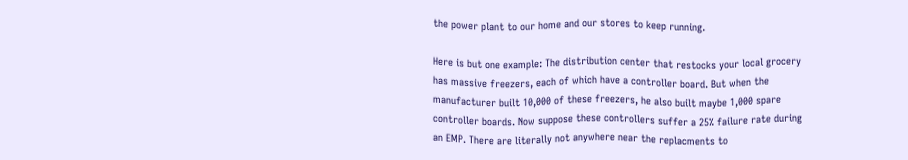the power plant to our home and our stores to keep running.

Here is but one example: The distribution center that restocks your local grocery has massive freezers, each of which have a controller board. But when the manufacturer built 10,000 of these freezers, he also built maybe 1,000 spare controller boards. Now suppose these controllers suffer a 25% failure rate during an EMP. There are literally not anywhere near the replacments to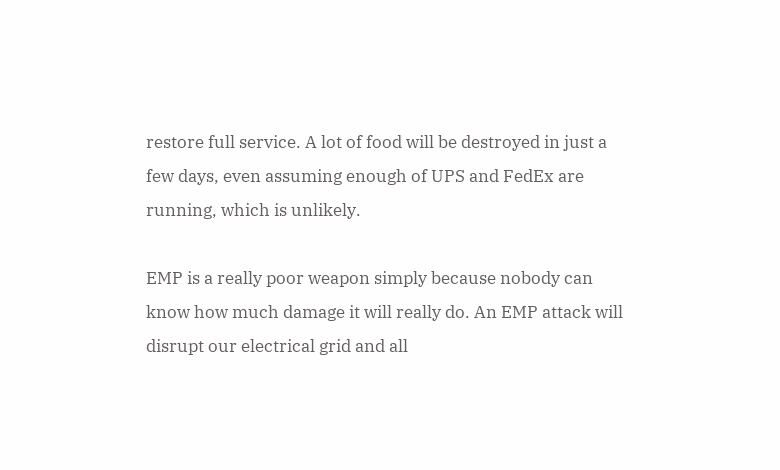restore full service. A lot of food will be destroyed in just a few days, even assuming enough of UPS and FedEx are running, which is unlikely.

EMP is a really poor weapon simply because nobody can know how much damage it will really do. An EMP attack will disrupt our electrical grid and all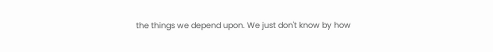the things we depend upon. We just don't know by how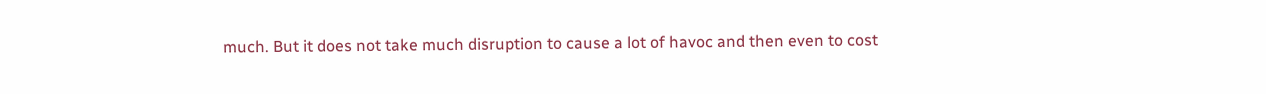much. But it does not take much disruption to cause a lot of havoc and then even to cost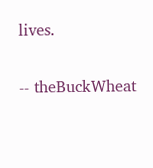lives.

-- theBuckWheat